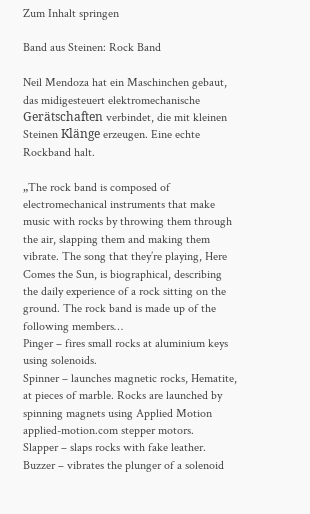Zum Inhalt springen

Band aus Steinen: Rock Band

Neil Mendoza hat ein Maschinchen gebaut, das midigesteuert elektromechanische Gerätschaften verbindet, die mit kleinen Steinen Klänge erzeugen. Eine echte Rockband halt.

„The rock band is composed of electromechanical instruments that make music with rocks by throwing them through the air, slapping them and making them vibrate. The song that they’re playing, Here Comes the Sun, is biographical, describing the daily experience of a rock sitting on the ground. The rock band is made up of the following members…
Pinger – fires small rocks at aluminium keys using solenoids.
Spinner – launches magnetic rocks, Hematite, at pieces of marble. Rocks are launched by spinning magnets using Applied Motion applied-motion.com stepper motors.
Slapper – slaps rocks with fake leather.
Buzzer – vibrates the plunger of a solenoid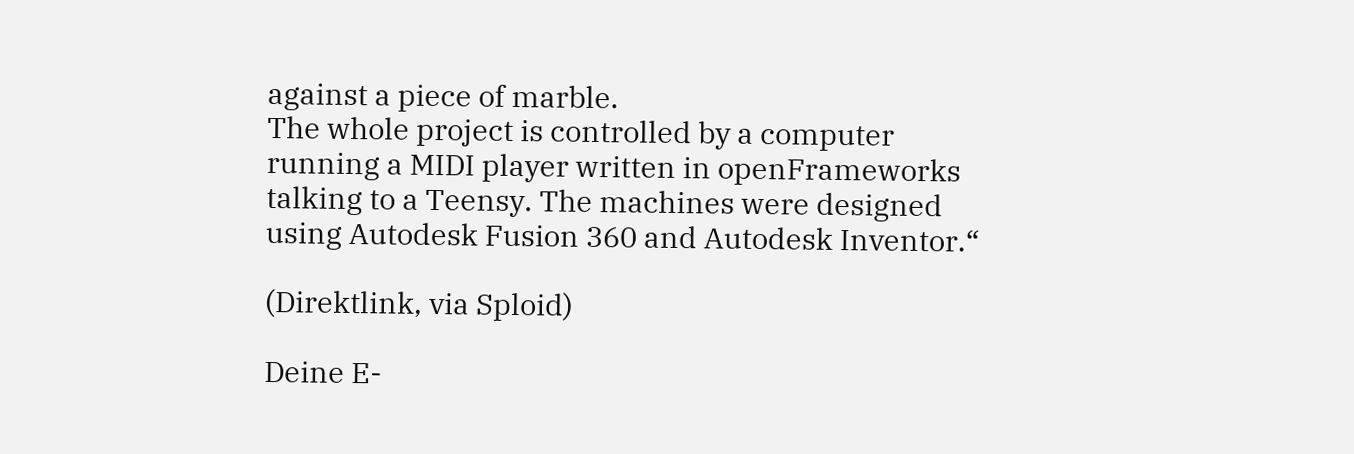against a piece of marble.
The whole project is controlled by a computer running a MIDI player written in openFrameworks talking to a Teensy. The machines were designed using Autodesk Fusion 360 and Autodesk Inventor.“

(Direktlink, via Sploid)

Deine E-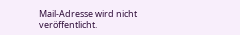Mail-Adresse wird nicht veröffentlicht.